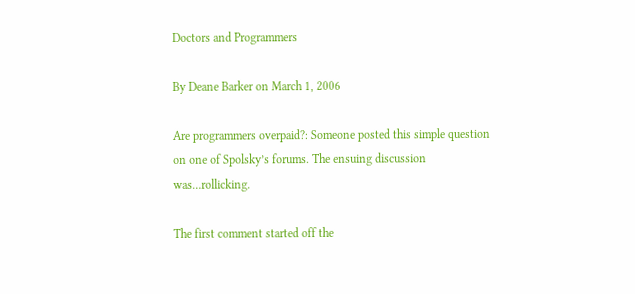Doctors and Programmers

By Deane Barker on March 1, 2006

Are programmers overpaid?: Someone posted this simple question on one of Spolsky’s forums. The ensuing discussion was…rollicking.

The first comment started off the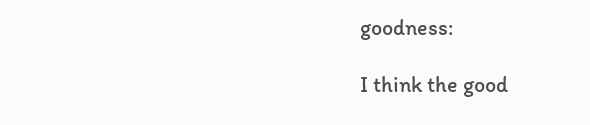goodness:

I think the good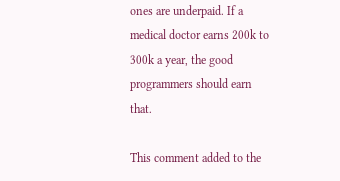ones are underpaid. If a medical doctor earns 200k to 300k a year, the good programmers should earn that.

This comment added to the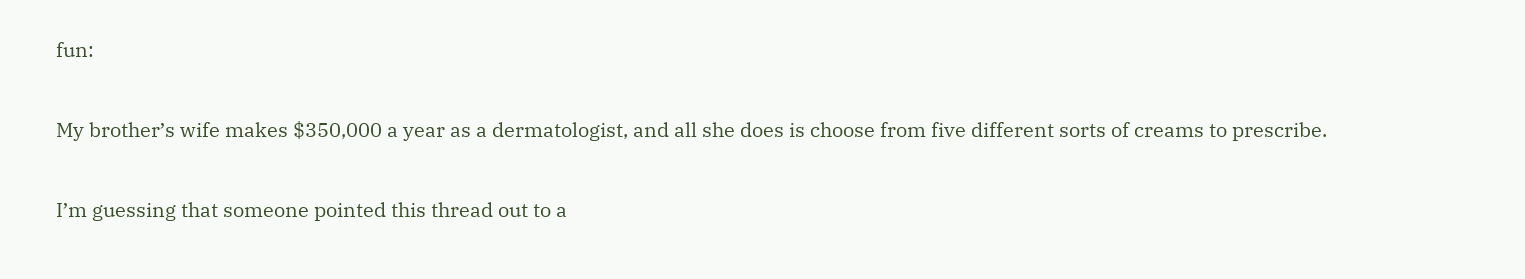fun:

My brother’s wife makes $350,000 a year as a dermatologist, and all she does is choose from five different sorts of creams to prescribe.

I’m guessing that someone pointed this thread out to a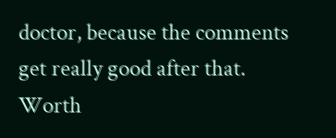doctor, because the comments get really good after that. Worth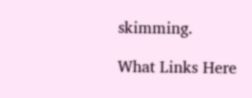skimming.

What Links Here